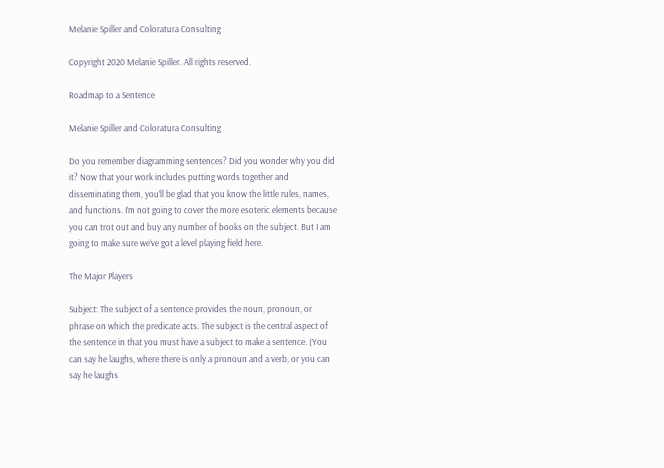Melanie Spiller and Coloratura Consulting

Copyright 2020 Melanie Spiller. All rights reserved.

Roadmap to a Sentence

Melanie Spiller and Coloratura Consulting

Do you remember diagramming sentences? Did you wonder why you did it? Now that your work includes putting words together and disseminating them, you’ll be glad that you know the little rules, names, and functions. I’m not going to cover the more esoteric elements because you can trot out and buy any number of books on the subject. But I am going to make sure we’ve got a level playing field here.

The Major Players

Subject: The subject of a sentence provides the noun, pronoun, or phrase on which the predicate acts. The subject is the central aspect of the sentence in that you must have a subject to make a sentence. (You can say he laughs, where there is only a pronoun and a verb, or you can say he laughs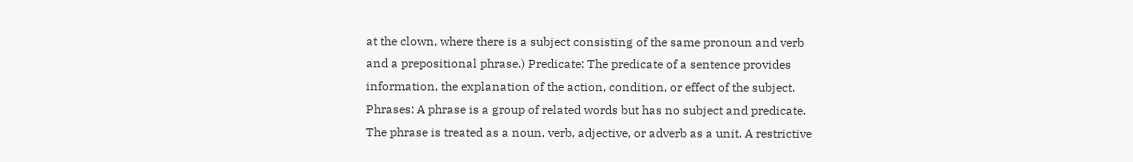at the clown, where there is a subject consisting of the same pronoun and verb and a prepositional phrase.) Predicate: The predicate of a sentence provides information, the explanation of the action, condition, or effect of the subject. Phrases: A phrase is a group of related words but has no subject and predicate. The phrase is treated as a noun, verb, adjective, or adverb as a unit. A restrictive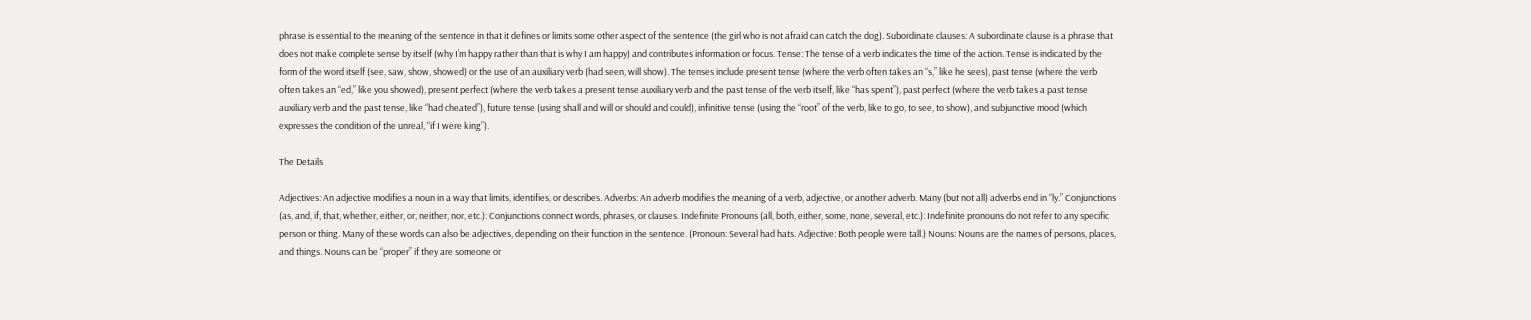phrase is essential to the meaning of the sentence in that it defines or limits some other aspect of the sentence (the girl who is not afraid can catch the dog). Subordinate clauses: A subordinate clause is a phrase that does not make complete sense by itself (why I’m happy rather than that is why I am happy) and contributes information or focus. Tense: The tense of a verb indicates the time of the action. Tense is indicated by the form of the word itself (see, saw, show, showed) or the use of an auxiliary verb (had seen, will show). The tenses include present tense (where the verb often takes an “s,” like he sees), past tense (where the verb often takes an “ed,” like you showed), present perfect (where the verb takes a present tense auxiliary verb and the past tense of the verb itself, like “has spent”), past perfect (where the verb takes a past tense auxiliary verb and the past tense, like “had cheated”), future tense (using shall and will or should and could), infinitive tense (using the “root” of the verb, like to go, to see, to show), and subjunctive mood (which expresses the condition of the unreal, “if I were king”).

The Details

Adjectives: An adjective modifies a noun in a way that limits, identifies, or describes. Adverbs: An adverb modifies the meaning of a verb, adjective, or another adverb. Many (but not all) adverbs end in “ly.” Conjunctions (as, and, if, that, whether, either, or, neither, nor, etc.): Conjunctions connect words, phrases, or clauses. Indefinite Pronouns (all, both, either, some, none, several, etc.): Indefinite pronouns do not refer to any specific person or thing. Many of these words can also be adjectives, depending on their function in the sentence. (Pronoun: Several had hats. Adjective: Both people were tall.) Nouns: Nouns are the names of persons, places, and things. Nouns can be “proper” if they are someone or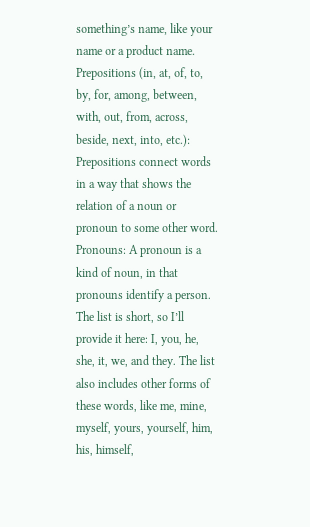something’s name, like your name or a product name. Prepositions (in, at, of, to, by, for, among, between, with, out, from, across, beside, next, into, etc.): Prepositions connect words in a way that shows the relation of a noun or pronoun to some other word. Pronouns: A pronoun is a kind of noun, in that pronouns identify a person. The list is short, so I’ll provide it here: I, you, he, she, it, we, and they. The list also includes other forms of these words, like me, mine, myself, yours, yourself, him, his, himself,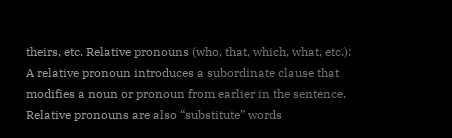theirs, etc. Relative pronouns (who, that, which, what, etc.): A relative pronoun introduces a subordinate clause that modifies a noun or pronoun from earlier in the sentence. Relative pronouns are also “substitute” words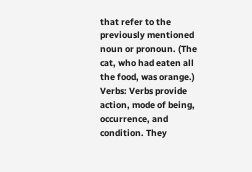that refer to the previously mentioned noun or pronoun. (The cat, who had eaten all the food, was orange.) Verbs: Verbs provide action, mode of being, occurrence, and condition. They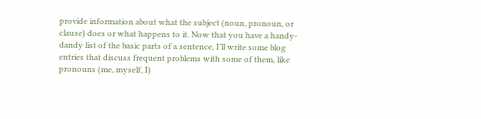provide information about what the subject (noun, pronoun, or clause) does or what happens to it. Now that you have a handy-dandy list of the basic parts of a sentence, I’ll write some blog entries that discuss frequent problems with some of them, like pronouns (me, myself, I)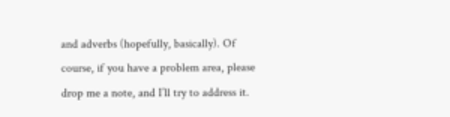and adverbs (hopefully, basically). Of course, if you have a problem area, please drop me a note, and I’ll try to address it.